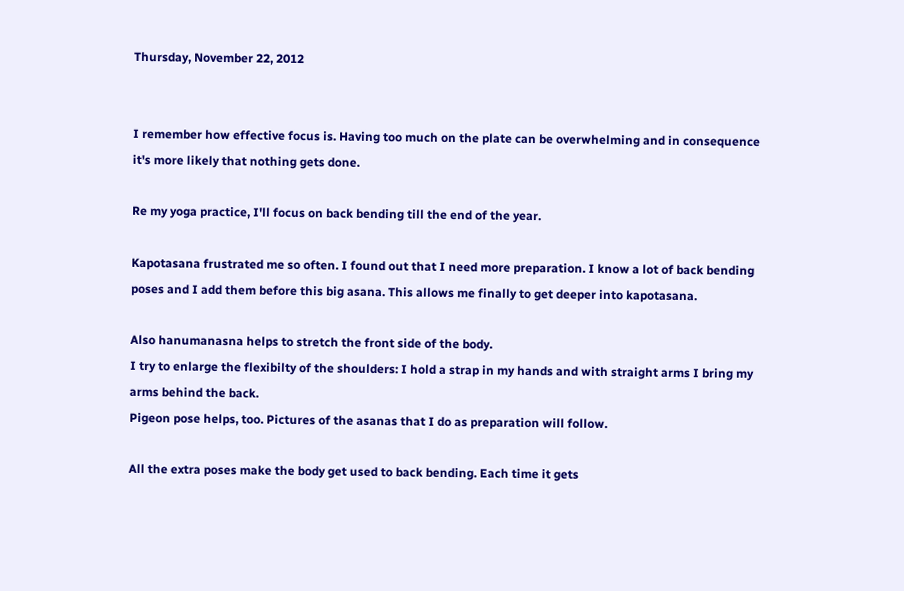Thursday, November 22, 2012


I remember how effective focus is. Having too much on the plate can be overwhelming and in consequence it's more likely that nothing gets done.

Re my yoga practice, I'll focus on back bending till the end of the year.

Kapotasana frustrated me so often. I found out that I need more preparation. I know a lot of back bending poses and I add them before this big asana. This allows me finally to get deeper into kapotasana.

Also hanumanasna helps to stretch the front side of the body.
I try to enlarge the flexibilty of the shoulders: I hold a strap in my hands and with straight arms I bring my arms behind the back.
Pigeon pose helps, too. Pictures of the asanas that I do as preparation will follow.

All the extra poses make the body get used to back bending. Each time it gets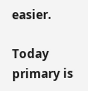easier.

Today primary is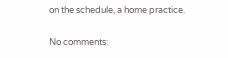on the schedule, a home practice.

No comments: